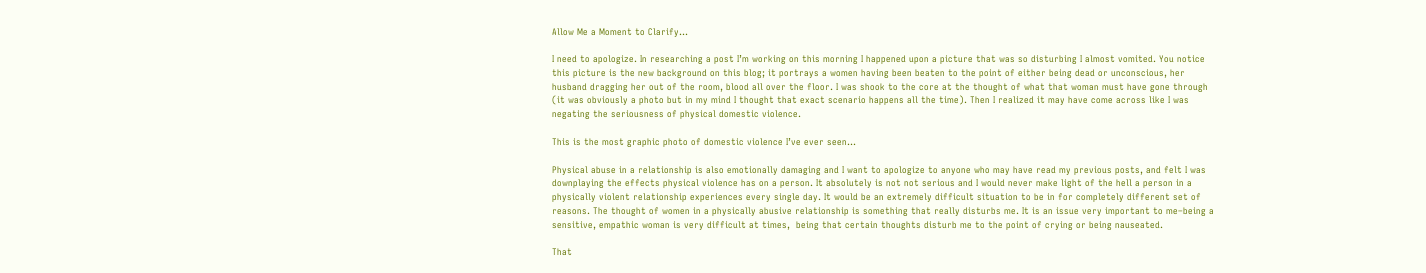Allow Me a Moment to Clarify…

I need to apologize. In researching a post I’m working on this morning I happened upon a picture that was so disturbing I almost vomited. You notice this picture is the new background on this blog; it portrays a women having been beaten to the point of either being dead or unconscious, her husband dragging her out of the room, blood all over the floor. I was shook to the core at the thought of what that woman must have gone through (it was obviously a photo but in my mind I thought that exact scenario happens all the time). Then I realized it may have come across like I was negating the seriousness of physical domestic violence.

This is the most graphic photo of domestic violence I’ve ever seen…

Physical abuse in a relationship is also emotionally damaging and I want to apologize to anyone who may have read my previous posts, and felt I was downplaying the effects physical violence has on a person. It absolutely is not not serious and I would never make light of the hell a person in a physically violent relationship experiences every single day. It would be an extremely difficult situation to be in for completely different set of reasons. The thought of women in a physically abusive relationship is something that really disturbs me. It is an issue very important to me–being a sensitive, empathic woman is very difficult at times,  being that certain thoughts disturb me to the point of crying or being nauseated.

That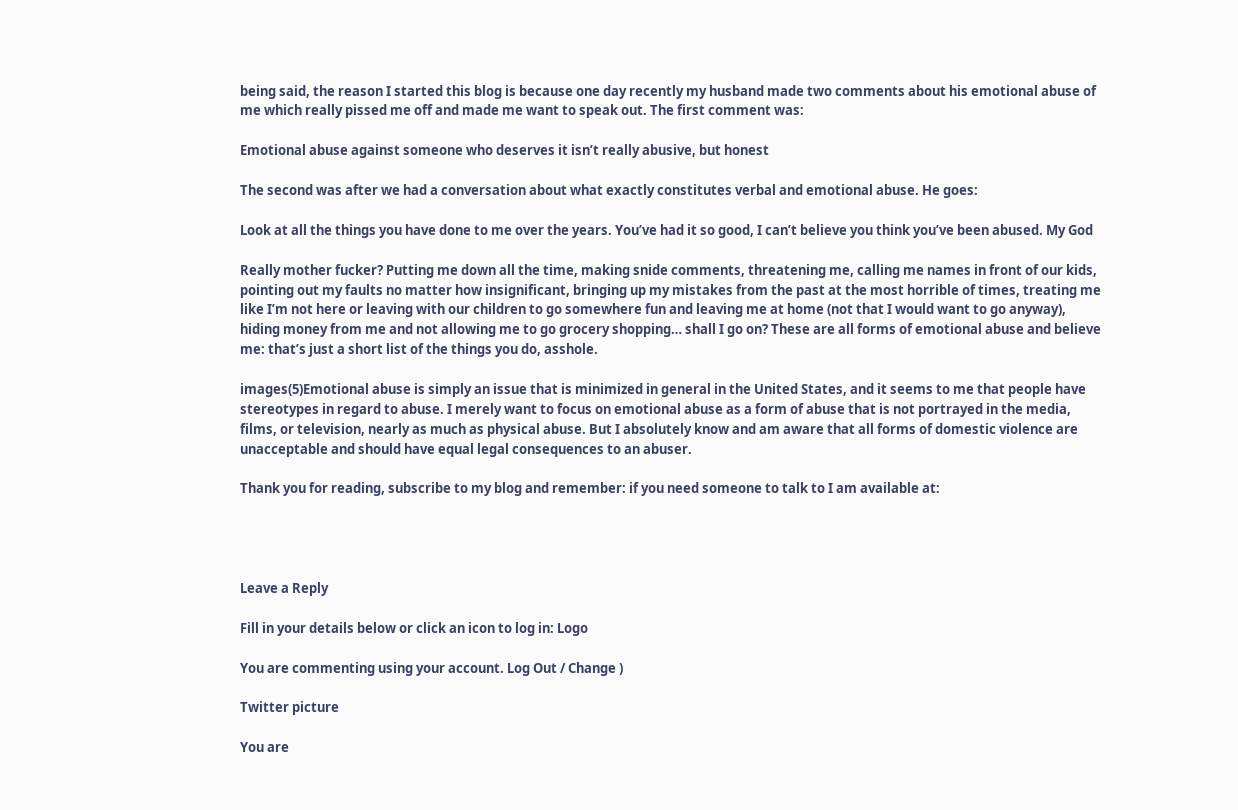being said, the reason I started this blog is because one day recently my husband made two comments about his emotional abuse of me which really pissed me off and made me want to speak out. The first comment was:

Emotional abuse against someone who deserves it isn’t really abusive, but honest

The second was after we had a conversation about what exactly constitutes verbal and emotional abuse. He goes:

Look at all the things you have done to me over the years. You’ve had it so good, I can’t believe you think you’ve been abused. My God

Really mother fucker? Putting me down all the time, making snide comments, threatening me, calling me names in front of our kids, pointing out my faults no matter how insignificant, bringing up my mistakes from the past at the most horrible of times, treating me like I’m not here or leaving with our children to go somewhere fun and leaving me at home (not that I would want to go anyway), hiding money from me and not allowing me to go grocery shopping… shall I go on? These are all forms of emotional abuse and believe me: that’s just a short list of the things you do, asshole.

images(5)Emotional abuse is simply an issue that is minimized in general in the United States, and it seems to me that people have stereotypes in regard to abuse. I merely want to focus on emotional abuse as a form of abuse that is not portrayed in the media, films, or television, nearly as much as physical abuse. But I absolutely know and am aware that all forms of domestic violence are unacceptable and should have equal legal consequences to an abuser.

Thank you for reading, subscribe to my blog and remember: if you need someone to talk to I am available at:




Leave a Reply

Fill in your details below or click an icon to log in: Logo

You are commenting using your account. Log Out / Change )

Twitter picture

You are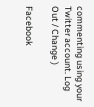commenting using your Twitter account. Log Out / Change )

Facebook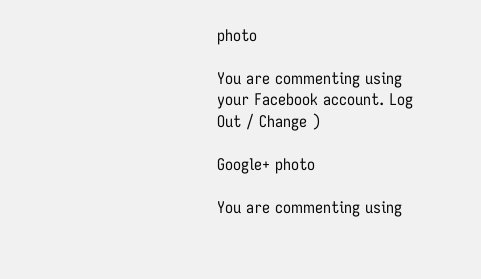photo

You are commenting using your Facebook account. Log Out / Change )

Google+ photo

You are commenting using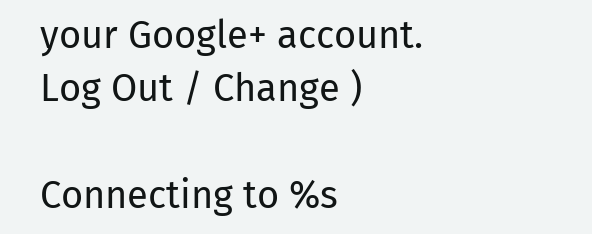your Google+ account. Log Out / Change )

Connecting to %s